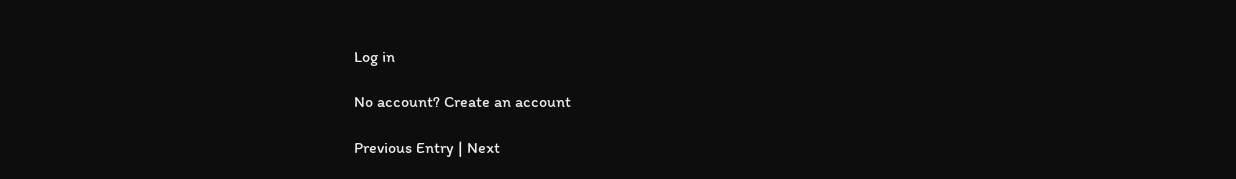Log in

No account? Create an account

Previous Entry | Next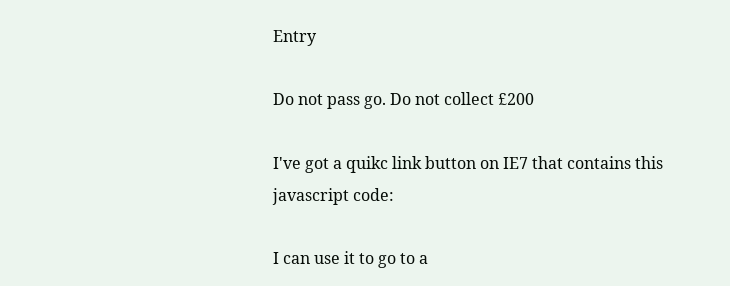Entry

Do not pass go. Do not collect £200

I've got a quikc link button on IE7 that contains this javascript code:

I can use it to go to a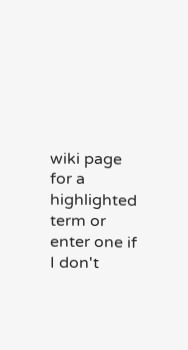wiki page for a highlighted term or enter one if I don't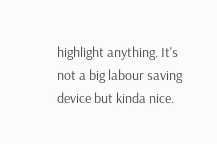highlight anything. It's not a big labour saving device but kinda nice.